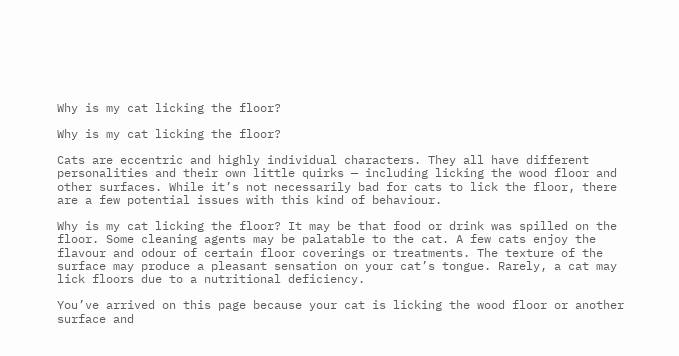Why is my cat licking the floor?

Why is my cat licking the floor?

Cats are eccentric and highly individual characters. They all have different personalities and their own little quirks — including licking the wood floor and other surfaces. While it’s not necessarily bad for cats to lick the floor, there are a few potential issues with this kind of behaviour.

Why is my cat licking the floor? It may be that food or drink was spilled on the floor. Some cleaning agents may be palatable to the cat. A few cats enjoy the flavour and odour of certain floor coverings or treatments. The texture of the surface may produce a pleasant sensation on your cat’s tongue. Rarely, a cat may lick floors due to a nutritional deficiency.

You’ve arrived on this page because your cat is licking the wood floor or another surface and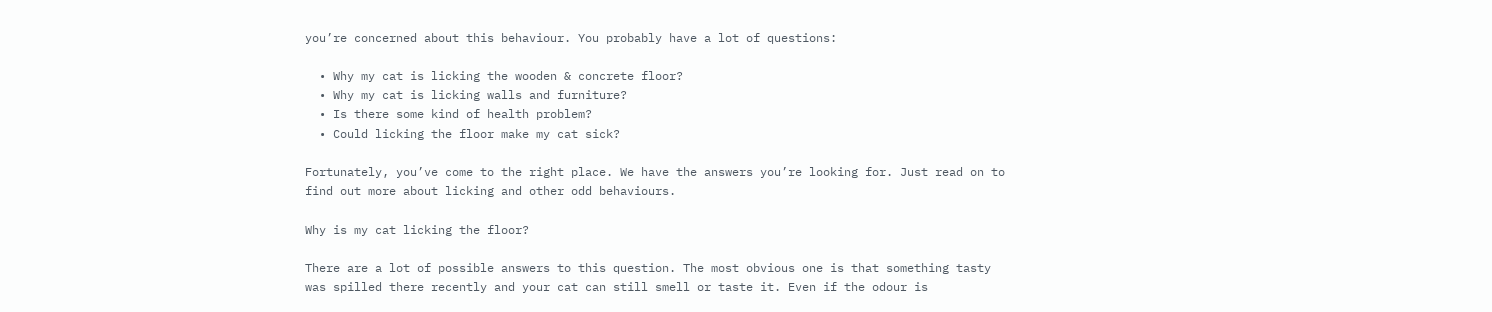you’re concerned about this behaviour. You probably have a lot of questions:

  • Why my cat is licking the wooden & concrete floor?
  • Why my cat is licking walls and furniture?
  • Is there some kind of health problem?
  • Could licking the floor make my cat sick?

Fortunately, you’ve come to the right place. We have the answers you’re looking for. Just read on to find out more about licking and other odd behaviours.

Why is my cat licking the floor?

There are a lot of possible answers to this question. The most obvious one is that something tasty was spilled there recently and your cat can still smell or taste it. Even if the odour is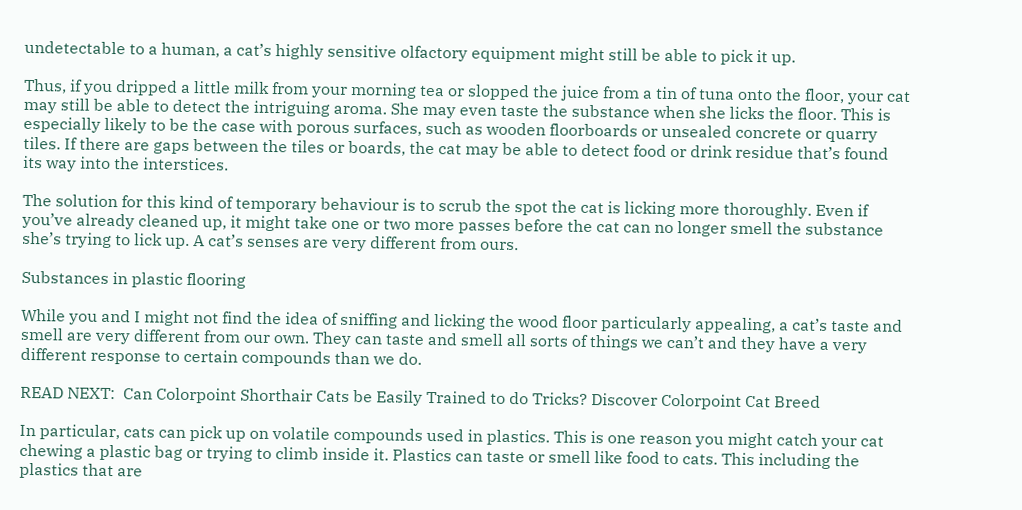undetectable to a human, a cat’s highly sensitive olfactory equipment might still be able to pick it up.

Thus, if you dripped a little milk from your morning tea or slopped the juice from a tin of tuna onto the floor, your cat may still be able to detect the intriguing aroma. She may even taste the substance when she licks the floor. This is especially likely to be the case with porous surfaces, such as wooden floorboards or unsealed concrete or quarry tiles. If there are gaps between the tiles or boards, the cat may be able to detect food or drink residue that’s found its way into the interstices.

The solution for this kind of temporary behaviour is to scrub the spot the cat is licking more thoroughly. Even if you’ve already cleaned up, it might take one or two more passes before the cat can no longer smell the substance she’s trying to lick up. A cat’s senses are very different from ours.

Substances in plastic flooring

While you and I might not find the idea of sniffing and licking the wood floor particularly appealing, a cat’s taste and smell are very different from our own. They can taste and smell all sorts of things we can’t and they have a very different response to certain compounds than we do.

READ NEXT:  Can Colorpoint Shorthair Cats be Easily Trained to do Tricks? Discover Colorpoint Cat Breed

In particular, cats can pick up on volatile compounds used in plastics. This is one reason you might catch your cat chewing a plastic bag or trying to climb inside it. Plastics can taste or smell like food to cats. This including the plastics that are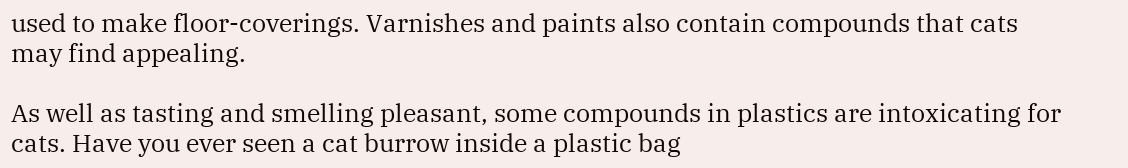used to make floor-coverings. Varnishes and paints also contain compounds that cats may find appealing.

As well as tasting and smelling pleasant, some compounds in plastics are intoxicating for cats. Have you ever seen a cat burrow inside a plastic bag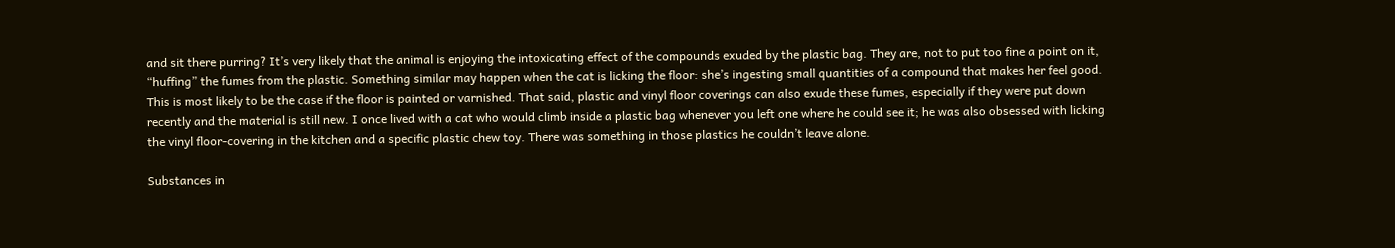and sit there purring? It’s very likely that the animal is enjoying the intoxicating effect of the compounds exuded by the plastic bag. They are, not to put too fine a point on it, “huffing” the fumes from the plastic. Something similar may happen when the cat is licking the floor: she’s ingesting small quantities of a compound that makes her feel good. This is most likely to be the case if the floor is painted or varnished. That said, plastic and vinyl floor coverings can also exude these fumes, especially if they were put down recently and the material is still new. I once lived with a cat who would climb inside a plastic bag whenever you left one where he could see it; he was also obsessed with licking the vinyl floor-covering in the kitchen and a specific plastic chew toy. There was something in those plastics he couldn’t leave alone.

Substances in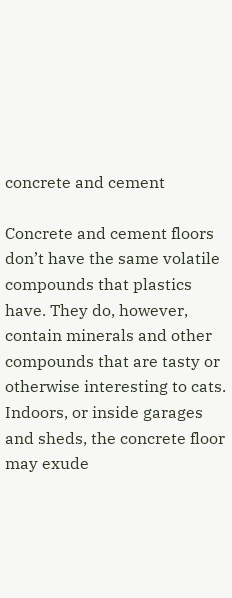concrete and cement

Concrete and cement floors don’t have the same volatile compounds that plastics have. They do, however, contain minerals and other compounds that are tasty or otherwise interesting to cats. Indoors, or inside garages and sheds, the concrete floor may exude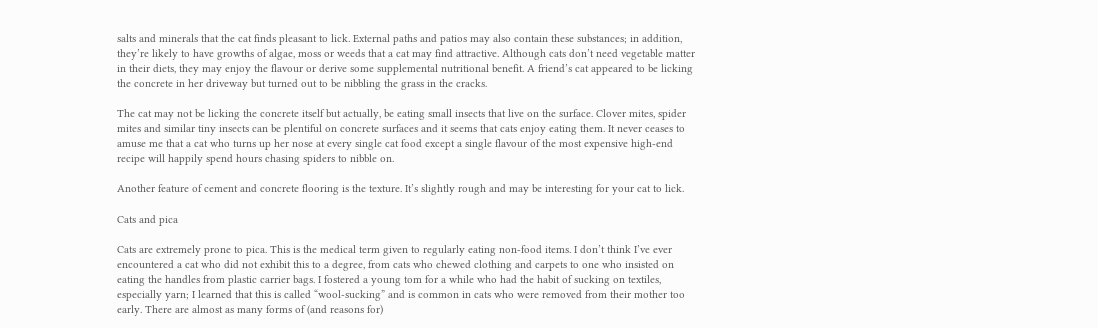salts and minerals that the cat finds pleasant to lick. External paths and patios may also contain these substances; in addition, they’re likely to have growths of algae, moss or weeds that a cat may find attractive. Although cats don’t need vegetable matter in their diets, they may enjoy the flavour or derive some supplemental nutritional benefit. A friend’s cat appeared to be licking the concrete in her driveway but turned out to be nibbling the grass in the cracks.

The cat may not be licking the concrete itself but actually, be eating small insects that live on the surface. Clover mites, spider mites and similar tiny insects can be plentiful on concrete surfaces and it seems that cats enjoy eating them. It never ceases to amuse me that a cat who turns up her nose at every single cat food except a single flavour of the most expensive high-end recipe will happily spend hours chasing spiders to nibble on.

Another feature of cement and concrete flooring is the texture. It’s slightly rough and may be interesting for your cat to lick.

Cats and pica

Cats are extremely prone to pica. This is the medical term given to regularly eating non-food items. I don’t think I’ve ever encountered a cat who did not exhibit this to a degree, from cats who chewed clothing and carpets to one who insisted on eating the handles from plastic carrier bags. I fostered a young tom for a while who had the habit of sucking on textiles, especially yarn; I learned that this is called “wool-sucking” and is common in cats who were removed from their mother too early. There are almost as many forms of (and reasons for)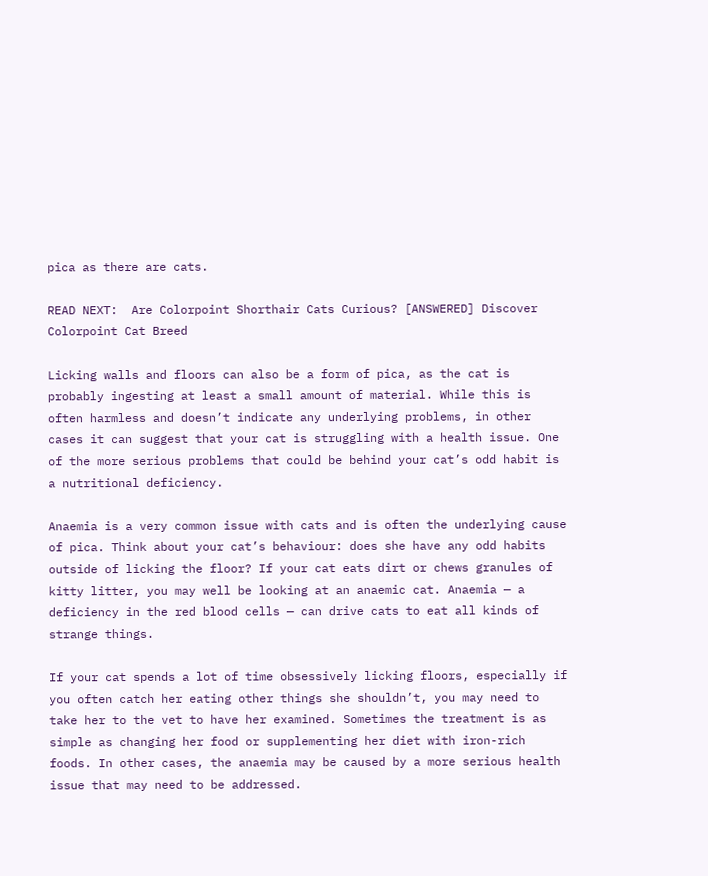pica as there are cats.

READ NEXT:  Are Colorpoint Shorthair Cats Curious? [ANSWERED] Discover Colorpoint Cat Breed

Licking walls and floors can also be a form of pica, as the cat is probably ingesting at least a small amount of material. While this is often harmless and doesn’t indicate any underlying problems, in other cases it can suggest that your cat is struggling with a health issue. One of the more serious problems that could be behind your cat’s odd habit is a nutritional deficiency.

Anaemia is a very common issue with cats and is often the underlying cause of pica. Think about your cat’s behaviour: does she have any odd habits outside of licking the floor? If your cat eats dirt or chews granules of kitty litter, you may well be looking at an anaemic cat. Anaemia — a deficiency in the red blood cells — can drive cats to eat all kinds of strange things.

If your cat spends a lot of time obsessively licking floors, especially if you often catch her eating other things she shouldn’t, you may need to take her to the vet to have her examined. Sometimes the treatment is as simple as changing her food or supplementing her diet with iron-rich foods. In other cases, the anaemia may be caused by a more serious health issue that may need to be addressed.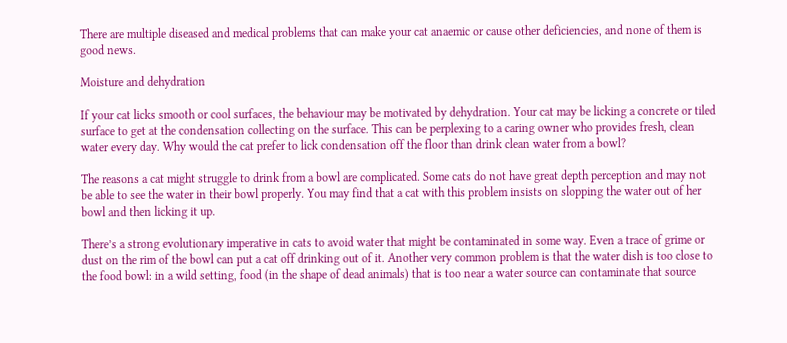There are multiple diseased and medical problems that can make your cat anaemic or cause other deficiencies, and none of them is good news.

Moisture and dehydration

If your cat licks smooth or cool surfaces, the behaviour may be motivated by dehydration. Your cat may be licking a concrete or tiled surface to get at the condensation collecting on the surface. This can be perplexing to a caring owner who provides fresh, clean water every day. Why would the cat prefer to lick condensation off the floor than drink clean water from a bowl?

The reasons a cat might struggle to drink from a bowl are complicated. Some cats do not have great depth perception and may not be able to see the water in their bowl properly. You may find that a cat with this problem insists on slopping the water out of her bowl and then licking it up.

There’s a strong evolutionary imperative in cats to avoid water that might be contaminated in some way. Even a trace of grime or dust on the rim of the bowl can put a cat off drinking out of it. Another very common problem is that the water dish is too close to the food bowl: in a wild setting, food (in the shape of dead animals) that is too near a water source can contaminate that source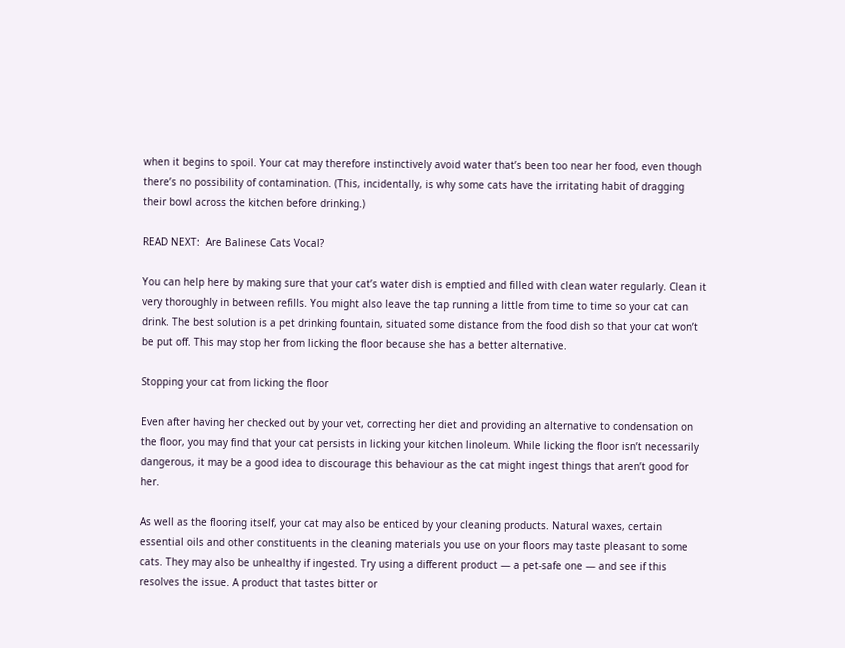when it begins to spoil. Your cat may therefore instinctively avoid water that’s been too near her food, even though there’s no possibility of contamination. (This, incidentally, is why some cats have the irritating habit of dragging their bowl across the kitchen before drinking.)

READ NEXT:  Are Balinese Cats Vocal?

You can help here by making sure that your cat’s water dish is emptied and filled with clean water regularly. Clean it very thoroughly in between refills. You might also leave the tap running a little from time to time so your cat can drink. The best solution is a pet drinking fountain, situated some distance from the food dish so that your cat won’t be put off. This may stop her from licking the floor because she has a better alternative.

Stopping your cat from licking the floor

Even after having her checked out by your vet, correcting her diet and providing an alternative to condensation on the floor, you may find that your cat persists in licking your kitchen linoleum. While licking the floor isn’t necessarily dangerous, it may be a good idea to discourage this behaviour as the cat might ingest things that aren’t good for her.

As well as the flooring itself, your cat may also be enticed by your cleaning products. Natural waxes, certain essential oils and other constituents in the cleaning materials you use on your floors may taste pleasant to some cats. They may also be unhealthy if ingested. Try using a different product — a pet-safe one — and see if this resolves the issue. A product that tastes bitter or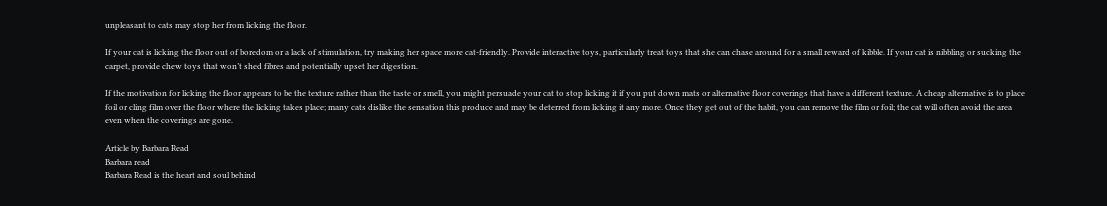unpleasant to cats may stop her from licking the floor.

If your cat is licking the floor out of boredom or a lack of stimulation, try making her space more cat-friendly. Provide interactive toys, particularly treat toys that she can chase around for a small reward of kibble. If your cat is nibbling or sucking the carpet, provide chew toys that won’t shed fibres and potentially upset her digestion.

If the motivation for licking the floor appears to be the texture rather than the taste or smell, you might persuade your cat to stop licking it if you put down mats or alternative floor coverings that have a different texture. A cheap alternative is to place foil or cling film over the floor where the licking takes place; many cats dislike the sensation this produce and may be deterred from licking it any more. Once they get out of the habit, you can remove the film or foil; the cat will often avoid the area even when the coverings are gone.

Article by Barbara Read
Barbara read
Barbara Read is the heart and soul behind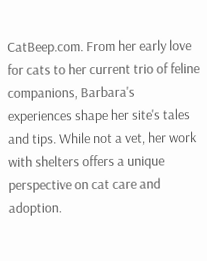CatBeep.com. From her early love for cats to her current trio of feline companions, Barbara's experiences shape her site's tales and tips. While not a vet, her work with shelters offers a unique perspective on cat care and adoption.